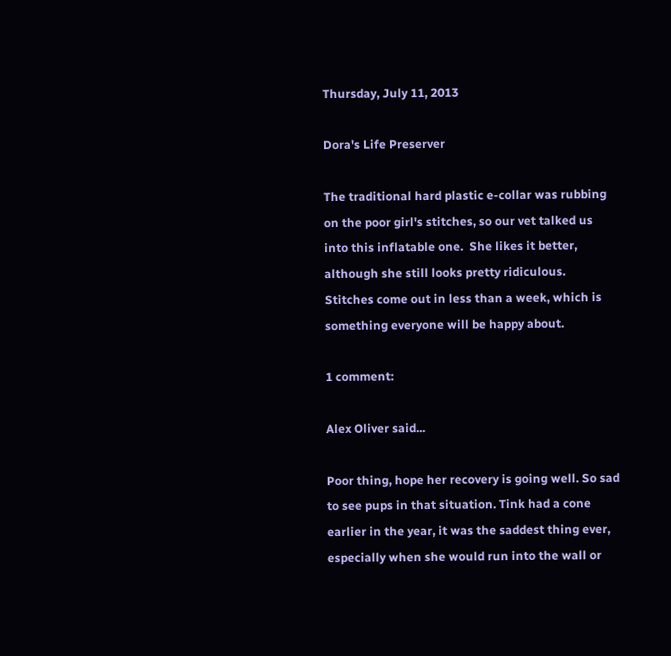Thursday, July 11, 2013

Dora's Life Preserver

The traditional hard plastic e-collar was rubbing on the poor girl's stitches, so our vet talked us into this inflatable one.  She likes it better, although she still looks pretty ridiculous.  Stitches come out in less than a week, which is something everyone will be happy about.

1 comment:

Alex Oliver said...

Poor thing, hope her recovery is going well. So sad to see pups in that situation. Tink had a cone earlier in the year, it was the saddest thing ever, especially when she would run into the wall or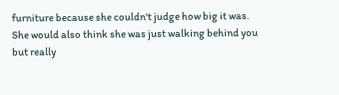furniture because she couldn't judge how big it was. She would also think she was just walking behind you but really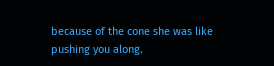because of the cone she was like pushing you along.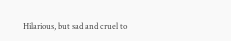Hilarious, but sad and cruel to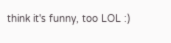think it's funny, too LOL :)